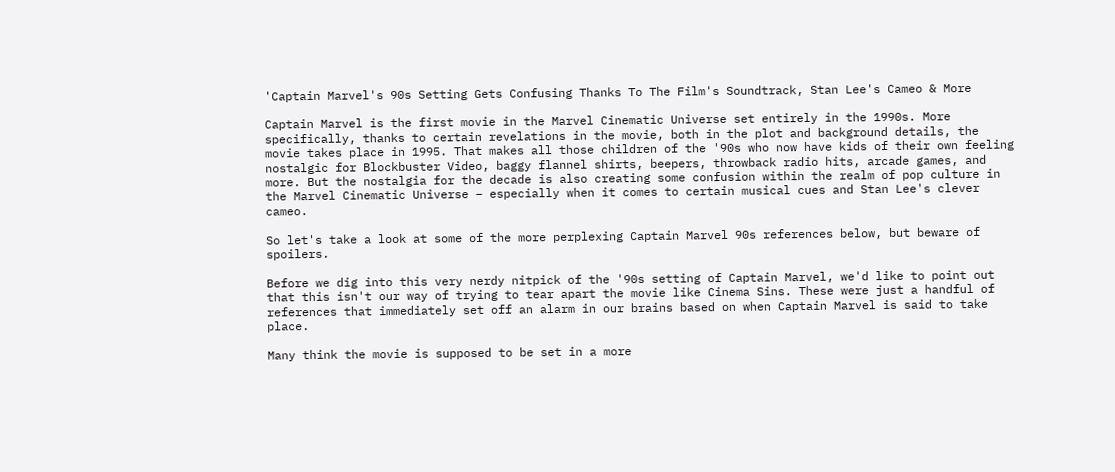'Captain Marvel's 90s Setting Gets Confusing Thanks To The Film's Soundtrack, Stan Lee's Cameo & More

Captain Marvel is the first movie in the Marvel Cinematic Universe set entirely in the 1990s. More specifically, thanks to certain revelations in the movie, both in the plot and background details, the movie takes place in 1995. That makes all those children of the '90s who now have kids of their own feeling nostalgic for Blockbuster Video, baggy flannel shirts, beepers, throwback radio hits, arcade games, and more. But the nostalgia for the decade is also creating some confusion within the realm of pop culture in the Marvel Cinematic Universe – especially when it comes to certain musical cues and Stan Lee's clever cameo.

So let's take a look at some of the more perplexing Captain Marvel 90s references below, but beware of spoilers.

Before we dig into this very nerdy nitpick of the '90s setting of Captain Marvel, we'd like to point out that this isn't our way of trying to tear apart the movie like Cinema Sins. These were just a handful of references that immediately set off an alarm in our brains based on when Captain Marvel is said to take place.

Many think the movie is supposed to be set in a more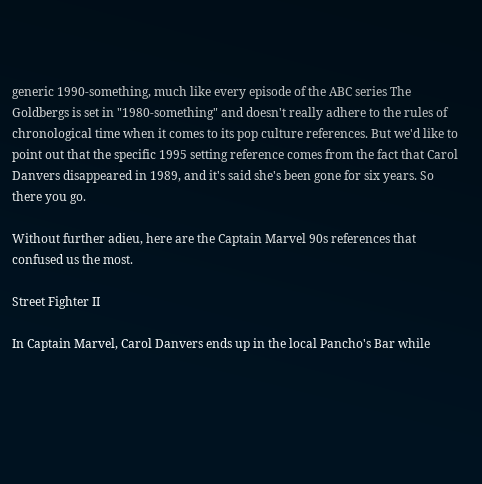generic 1990-something, much like every episode of the ABC series The Goldbergs is set in "1980-something" and doesn't really adhere to the rules of chronological time when it comes to its pop culture references. But we'd like to point out that the specific 1995 setting reference comes from the fact that Carol Danvers disappeared in 1989, and it's said she's been gone for six years. So there you go.

Without further adieu, here are the Captain Marvel 90s references that confused us the most.

Street Fighter II

In Captain Marvel, Carol Danvers ends up in the local Pancho's Bar while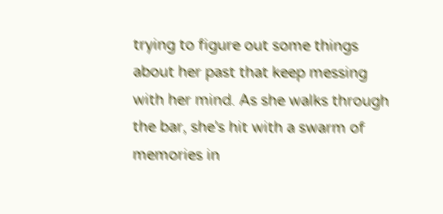trying to figure out some things about her past that keep messing with her mind. As she walks through the bar, she's hit with a swarm of memories in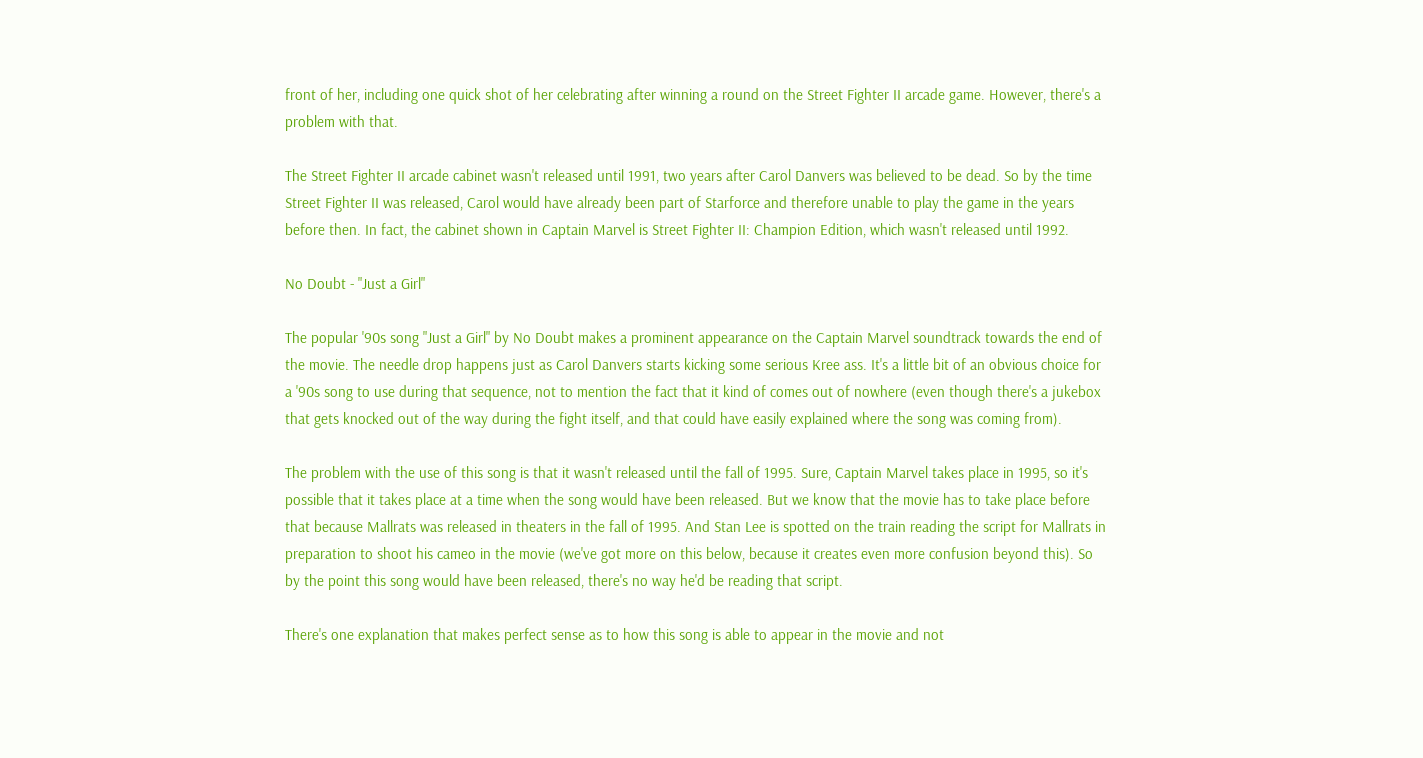front of her, including one quick shot of her celebrating after winning a round on the Street Fighter II arcade game. However, there's a problem with that.

The Street Fighter II arcade cabinet wasn't released until 1991, two years after Carol Danvers was believed to be dead. So by the time Street Fighter II was released, Carol would have already been part of Starforce and therefore unable to play the game in the years before then. In fact, the cabinet shown in Captain Marvel is Street Fighter II: Champion Edition, which wasn't released until 1992.

No Doubt - "Just a Girl"

The popular '90s song "Just a Girl" by No Doubt makes a prominent appearance on the Captain Marvel soundtrack towards the end of the movie. The needle drop happens just as Carol Danvers starts kicking some serious Kree ass. It's a little bit of an obvious choice for a '90s song to use during that sequence, not to mention the fact that it kind of comes out of nowhere (even though there's a jukebox that gets knocked out of the way during the fight itself, and that could have easily explained where the song was coming from).

The problem with the use of this song is that it wasn't released until the fall of 1995. Sure, Captain Marvel takes place in 1995, so it's possible that it takes place at a time when the song would have been released. But we know that the movie has to take place before that because Mallrats was released in theaters in the fall of 1995. And Stan Lee is spotted on the train reading the script for Mallrats in preparation to shoot his cameo in the movie (we've got more on this below, because it creates even more confusion beyond this). So by the point this song would have been released, there's no way he'd be reading that script.

There's one explanation that makes perfect sense as to how this song is able to appear in the movie and not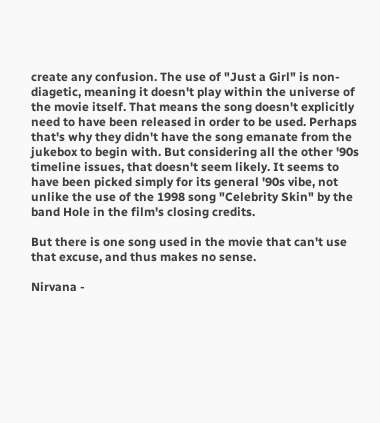create any confusion. The use of "Just a Girl" is non-diagetic, meaning it doesn't play within the universe of the movie itself. That means the song doesn't explicitly need to have been released in order to be used. Perhaps that's why they didn't have the song emanate from the jukebox to begin with. But considering all the other '90s timeline issues, that doesn't seem likely. It seems to have been picked simply for its general '90s vibe, not unlike the use of the 1998 song "Celebrity Skin" by the band Hole in the film's closing credits.

But there is one song used in the movie that can't use that excuse, and thus makes no sense.

Nirvana -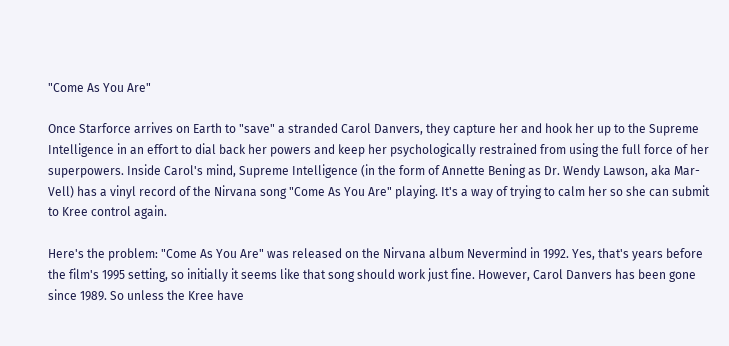"Come As You Are"

Once Starforce arrives on Earth to "save" a stranded Carol Danvers, they capture her and hook her up to the Supreme Intelligence in an effort to dial back her powers and keep her psychologically restrained from using the full force of her superpowers. Inside Carol's mind, Supreme Intelligence (in the form of Annette Bening as Dr. Wendy Lawson, aka Mar-Vell) has a vinyl record of the Nirvana song "Come As You Are" playing. It's a way of trying to calm her so she can submit to Kree control again.

Here's the problem: "Come As You Are" was released on the Nirvana album Nevermind in 1992. Yes, that's years before the film's 1995 setting, so initially it seems like that song should work just fine. However, Carol Danvers has been gone since 1989. So unless the Kree have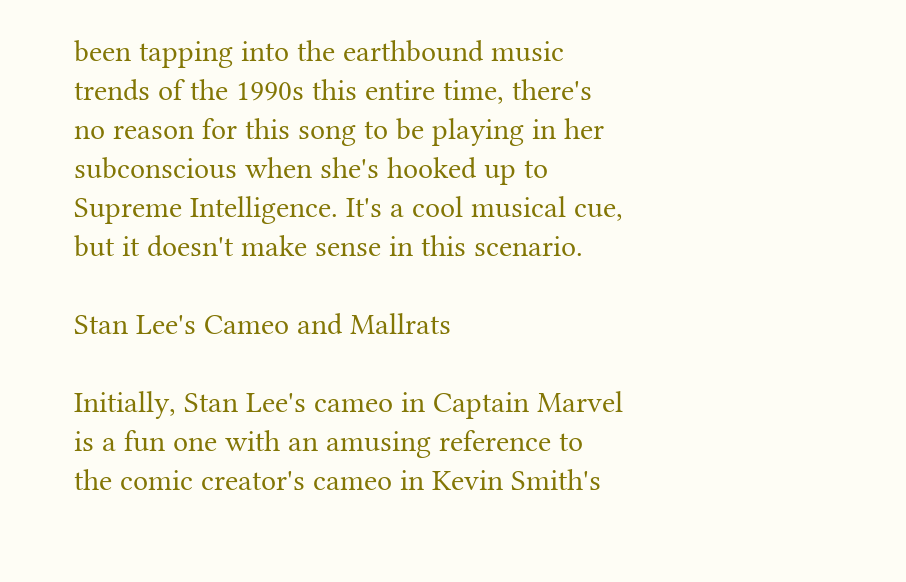been tapping into the earthbound music trends of the 1990s this entire time, there's no reason for this song to be playing in her subconscious when she's hooked up to Supreme Intelligence. It's a cool musical cue, but it doesn't make sense in this scenario.

Stan Lee's Cameo and Mallrats

Initially, Stan Lee's cameo in Captain Marvel is a fun one with an amusing reference to the comic creator's cameo in Kevin Smith's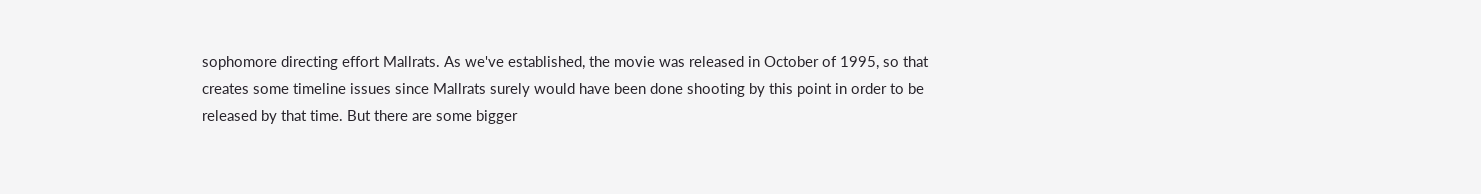sophomore directing effort Mallrats. As we've established, the movie was released in October of 1995, so that creates some timeline issues since Mallrats surely would have been done shooting by this point in order to be released by that time. But there are some bigger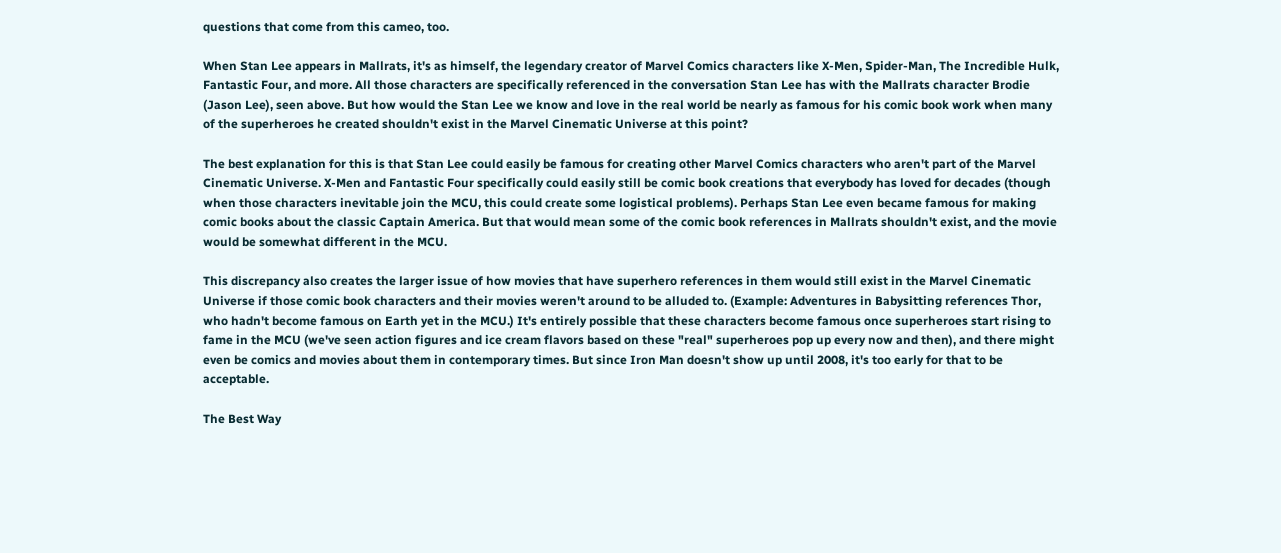questions that come from this cameo, too.

When Stan Lee appears in Mallrats, it's as himself, the legendary creator of Marvel Comics characters like X-Men, Spider-Man, The Incredible Hulk, Fantastic Four, and more. All those characters are specifically referenced in the conversation Stan Lee has with the Mallrats character Brodie (Jason Lee), seen above. But how would the Stan Lee we know and love in the real world be nearly as famous for his comic book work when many of the superheroes he created shouldn't exist in the Marvel Cinematic Universe at this point?

The best explanation for this is that Stan Lee could easily be famous for creating other Marvel Comics characters who aren't part of the Marvel Cinematic Universe. X-Men and Fantastic Four specifically could easily still be comic book creations that everybody has loved for decades (though when those characters inevitable join the MCU, this could create some logistical problems). Perhaps Stan Lee even became famous for making comic books about the classic Captain America. But that would mean some of the comic book references in Mallrats shouldn't exist, and the movie would be somewhat different in the MCU.

This discrepancy also creates the larger issue of how movies that have superhero references in them would still exist in the Marvel Cinematic Universe if those comic book characters and their movies weren't around to be alluded to. (Example: Adventures in Babysitting references Thor, who hadn't become famous on Earth yet in the MCU.) It's entirely possible that these characters become famous once superheroes start rising to fame in the MCU (we've seen action figures and ice cream flavors based on these "real" superheroes pop up every now and then), and there might even be comics and movies about them in contemporary times. But since Iron Man doesn't show up until 2008, it's too early for that to be acceptable.

The Best Way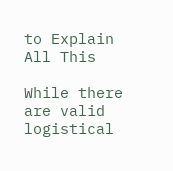to Explain All This

While there are valid logistical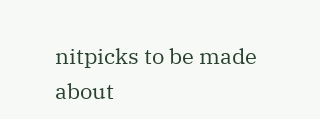nitpicks to be made about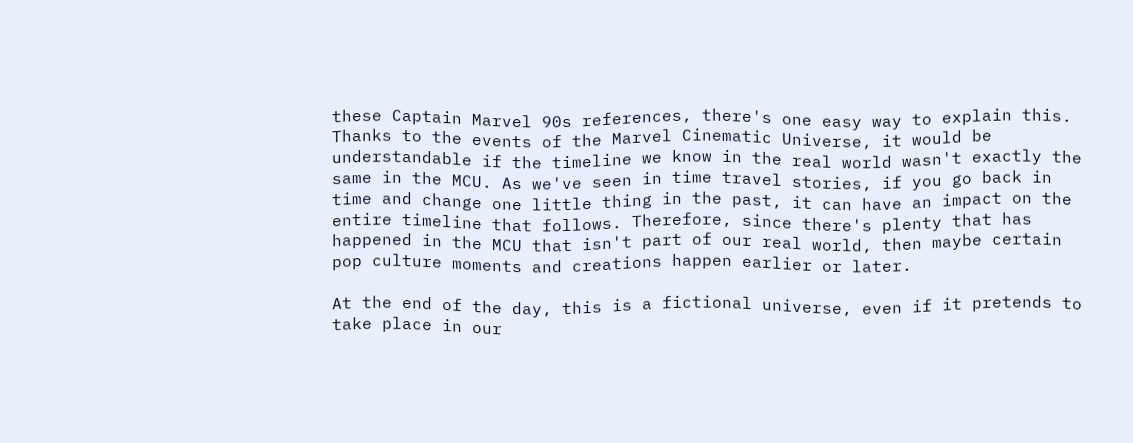these Captain Marvel 90s references, there's one easy way to explain this. Thanks to the events of the Marvel Cinematic Universe, it would be understandable if the timeline we know in the real world wasn't exactly the same in the MCU. As we've seen in time travel stories, if you go back in time and change one little thing in the past, it can have an impact on the entire timeline that follows. Therefore, since there's plenty that has happened in the MCU that isn't part of our real world, then maybe certain pop culture moments and creations happen earlier or later.

At the end of the day, this is a fictional universe, even if it pretends to take place in our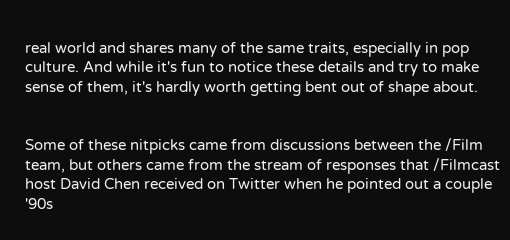real world and shares many of the same traits, especially in pop culture. And while it's fun to notice these details and try to make sense of them, it's hardly worth getting bent out of shape about.


Some of these nitpicks came from discussions between the /Film team, but others came from the stream of responses that /Filmcast host David Chen received on Twitter when he pointed out a couple '90s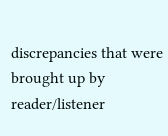discrepancies that were brought up by reader/listener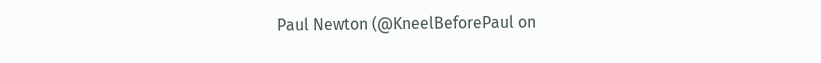Paul Newton (@KneelBeforePaul on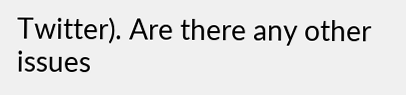Twitter). Are there any other issues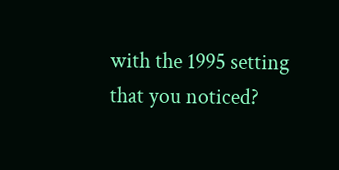with the 1995 setting that you noticed?